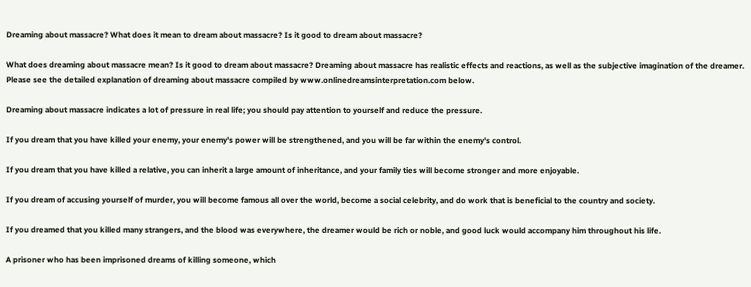Dreaming about massacre? What does it mean to dream about massacre? Is it good to dream about massacre?

What does dreaming about massacre mean? Is it good to dream about massacre? Dreaming about massacre has realistic effects and reactions, as well as the subjective imagination of the dreamer. Please see the detailed explanation of dreaming about massacre compiled by www.onlinedreamsinterpretation.com below.

Dreaming about massacre indicates a lot of pressure in real life; you should pay attention to yourself and reduce the pressure.

If you dream that you have killed your enemy, your enemy's power will be strengthened, and you will be far within the enemy's control.

If you dream that you have killed a relative, you can inherit a large amount of inheritance, and your family ties will become stronger and more enjoyable.

If you dream of accusing yourself of murder, you will become famous all over the world, become a social celebrity, and do work that is beneficial to the country and society.

If you dreamed that you killed many strangers, and the blood was everywhere, the dreamer would be rich or noble, and good luck would accompany him throughout his life.

A prisoner who has been imprisoned dreams of killing someone, which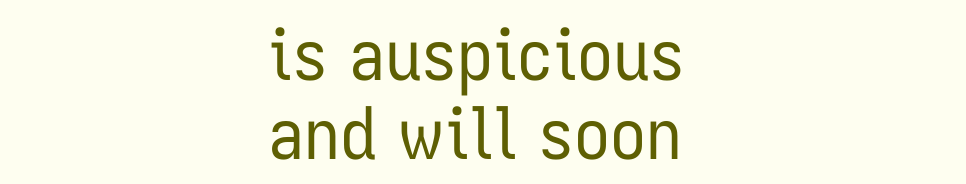is auspicious and will soon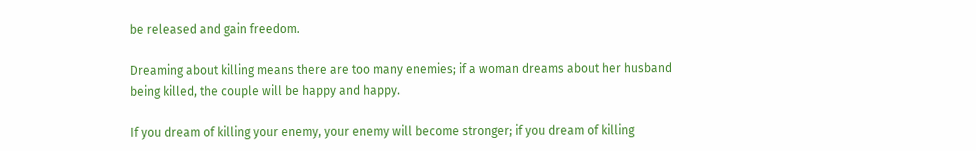be released and gain freedom.

Dreaming about killing means there are too many enemies; if a woman dreams about her husband being killed, the couple will be happy and happy.

If you dream of killing your enemy, your enemy will become stronger; if you dream of killing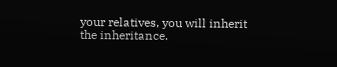your relatives, you will inherit the inheritance.